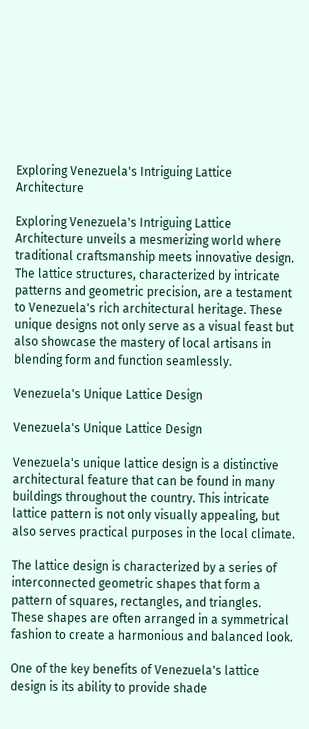Exploring Venezuela's Intriguing Lattice Architecture

Exploring Venezuela's Intriguing Lattice Architecture unveils a mesmerizing world where traditional craftsmanship meets innovative design. The lattice structures, characterized by intricate patterns and geometric precision, are a testament to Venezuela's rich architectural heritage. These unique designs not only serve as a visual feast but also showcase the mastery of local artisans in blending form and function seamlessly.

Venezuela's Unique Lattice Design

Venezuela's Unique Lattice Design

Venezuela's unique lattice design is a distinctive architectural feature that can be found in many buildings throughout the country. This intricate lattice pattern is not only visually appealing, but also serves practical purposes in the local climate.

The lattice design is characterized by a series of interconnected geometric shapes that form a pattern of squares, rectangles, and triangles. These shapes are often arranged in a symmetrical fashion to create a harmonious and balanced look.

One of the key benefits of Venezuela's lattice design is its ability to provide shade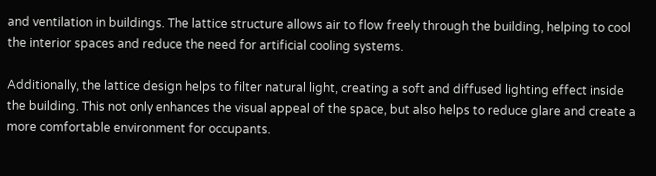and ventilation in buildings. The lattice structure allows air to flow freely through the building, helping to cool the interior spaces and reduce the need for artificial cooling systems.

Additionally, the lattice design helps to filter natural light, creating a soft and diffused lighting effect inside the building. This not only enhances the visual appeal of the space, but also helps to reduce glare and create a more comfortable environment for occupants.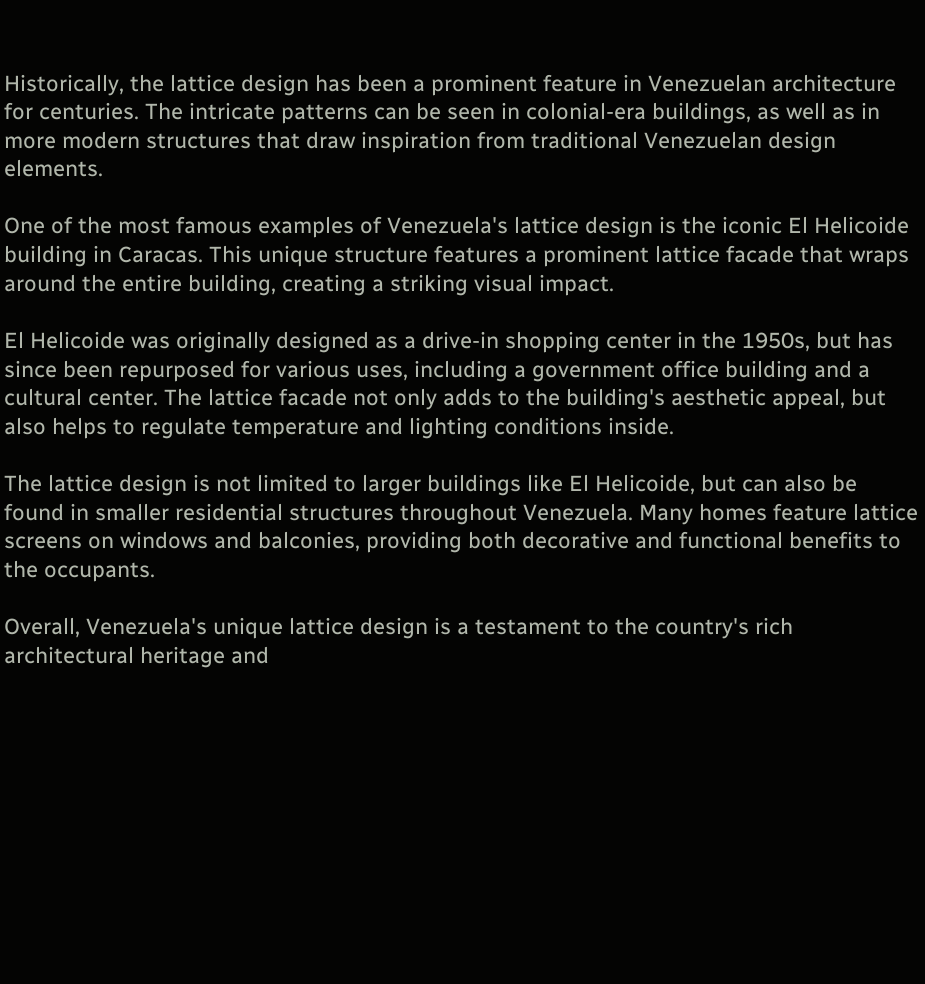Historically, the lattice design has been a prominent feature in Venezuelan architecture for centuries. The intricate patterns can be seen in colonial-era buildings, as well as in more modern structures that draw inspiration from traditional Venezuelan design elements.

One of the most famous examples of Venezuela's lattice design is the iconic El Helicoide building in Caracas. This unique structure features a prominent lattice facade that wraps around the entire building, creating a striking visual impact.

El Helicoide was originally designed as a drive-in shopping center in the 1950s, but has since been repurposed for various uses, including a government office building and a cultural center. The lattice facade not only adds to the building's aesthetic appeal, but also helps to regulate temperature and lighting conditions inside.

The lattice design is not limited to larger buildings like El Helicoide, but can also be found in smaller residential structures throughout Venezuela. Many homes feature lattice screens on windows and balconies, providing both decorative and functional benefits to the occupants.

Overall, Venezuela's unique lattice design is a testament to the country's rich architectural heritage and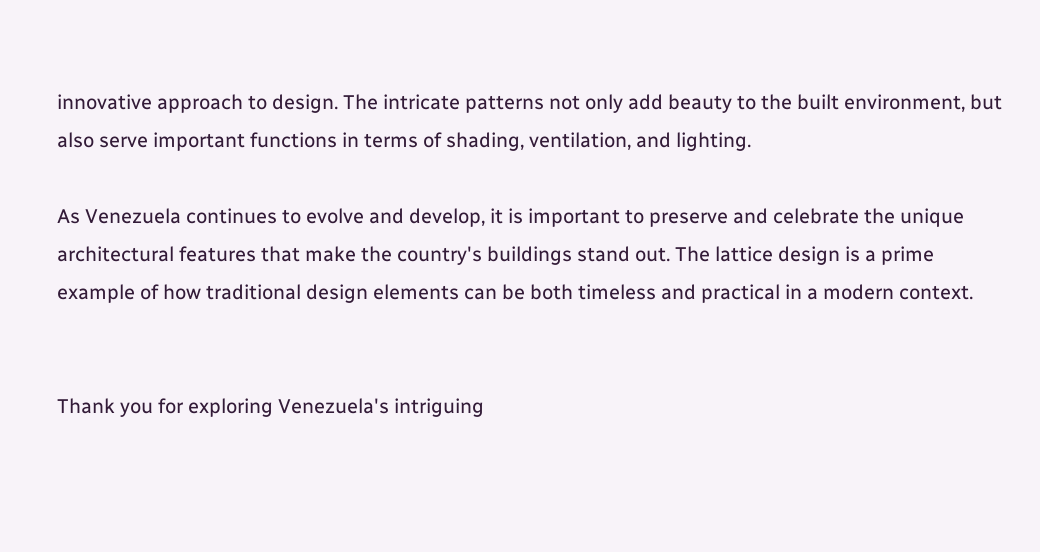innovative approach to design. The intricate patterns not only add beauty to the built environment, but also serve important functions in terms of shading, ventilation, and lighting.

As Venezuela continues to evolve and develop, it is important to preserve and celebrate the unique architectural features that make the country's buildings stand out. The lattice design is a prime example of how traditional design elements can be both timeless and practical in a modern context.


Thank you for exploring Venezuela's intriguing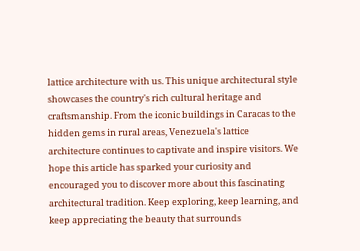lattice architecture with us. This unique architectural style showcases the country's rich cultural heritage and craftsmanship. From the iconic buildings in Caracas to the hidden gems in rural areas, Venezuela's lattice architecture continues to captivate and inspire visitors. We hope this article has sparked your curiosity and encouraged you to discover more about this fascinating architectural tradition. Keep exploring, keep learning, and keep appreciating the beauty that surrounds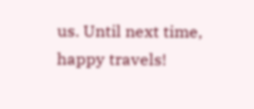us. Until next time, happy travels!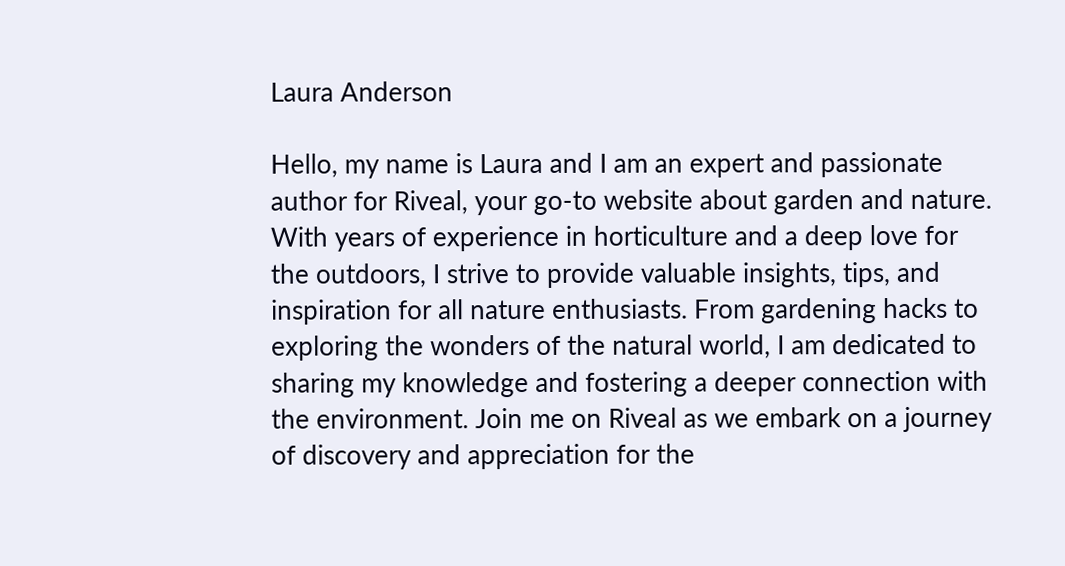Laura Anderson

Hello, my name is Laura and I am an expert and passionate author for Riveal, your go-to website about garden and nature. With years of experience in horticulture and a deep love for the outdoors, I strive to provide valuable insights, tips, and inspiration for all nature enthusiasts. From gardening hacks to exploring the wonders of the natural world, I am dedicated to sharing my knowledge and fostering a deeper connection with the environment. Join me on Riveal as we embark on a journey of discovery and appreciation for the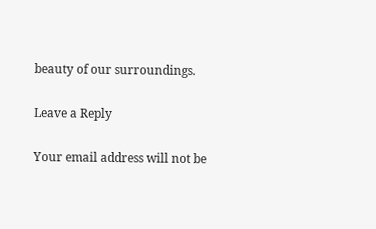beauty of our surroundings.

Leave a Reply

Your email address will not be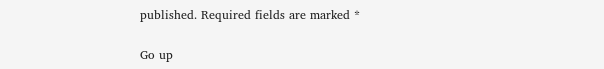published. Required fields are marked *

Go up